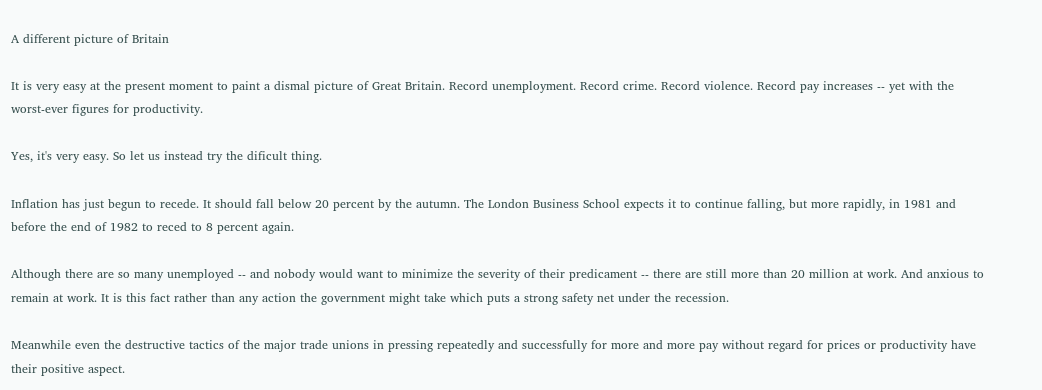A different picture of Britain

It is very easy at the present moment to paint a dismal picture of Great Britain. Record unemployment. Record crime. Record violence. Record pay increases -- yet with the worst-ever figures for productivity.

Yes, it's very easy. So let us instead try the dificult thing.

Inflation has just begun to recede. It should fall below 20 percent by the autumn. The London Business School expects it to continue falling, but more rapidly, in 1981 and before the end of 1982 to reced to 8 percent again.

Although there are so many unemployed -- and nobody would want to minimize the severity of their predicament -- there are still more than 20 million at work. And anxious to remain at work. It is this fact rather than any action the government might take which puts a strong safety net under the recession.

Meanwhile even the destructive tactics of the major trade unions in pressing repeatedly and successfully for more and more pay without regard for prices or productivity have their positive aspect.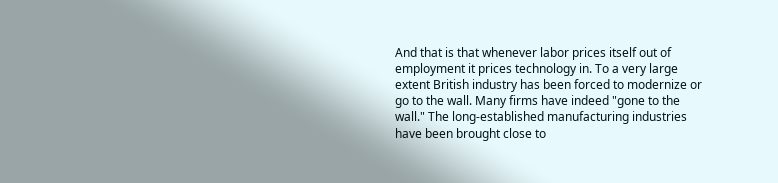And that is that whenever labor prices itself out of employment it prices technology in. To a very large extent British industry has been forced to modernize or go to the wall. Many firms have indeed "gone to the wall." The long-established manufacturing industries have been brought close to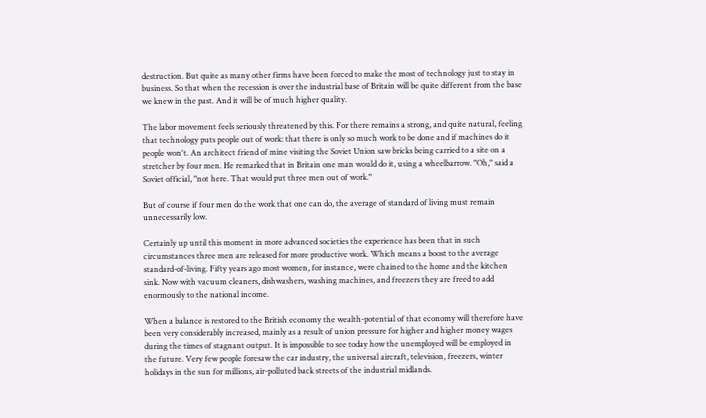destruction. But quite as many other firms have been forced to make the most of technology just to stay in business. So that when the recession is over the industrial base of Britain will be quite different from the base we knew in the past. And it will be of much higher quality.

The labor movement feels seriously threatened by this. For there remains a strong, and quite natural, feeling that technology puts people out of work: that there is only so much work to be done and if machines do it people won't. An architect friend of mine visiting the Soviet Union saw bricks being carried to a site on a stretcher by four men. He remarked that in Britain one man would do it, using a wheelbarrow. "Oh," said a Soviet official, "not here. That would put three men out of work."

But of course if four men do the work that one can do, the average of standard of living must remain unnecessarily low.

Certainly up until this moment in more advanced societies the experience has been that in such circumstances three men are released for more productive work. Which means a boost to the average standard-of-living. Fifty years ago most women, for instance, were chained to the home and the kitchen sink. Now with vacuum cleaners, dishwashers, washing machines, and freezers they are freed to add enormously to the national income.

When a balance is restored to the British economy the wealth-potential of that economy will therefore have been very considerably increased, mainly as a result of union pressure for higher and higher money wages during the times of stagnant output. It is impossible to see today how the unemployed will be employed in the future. Very few people foresaw the car industry, the universal aircraft, television, freezers, winter holidays in the sun for millions, air-polluted back streets of the industrial midlands.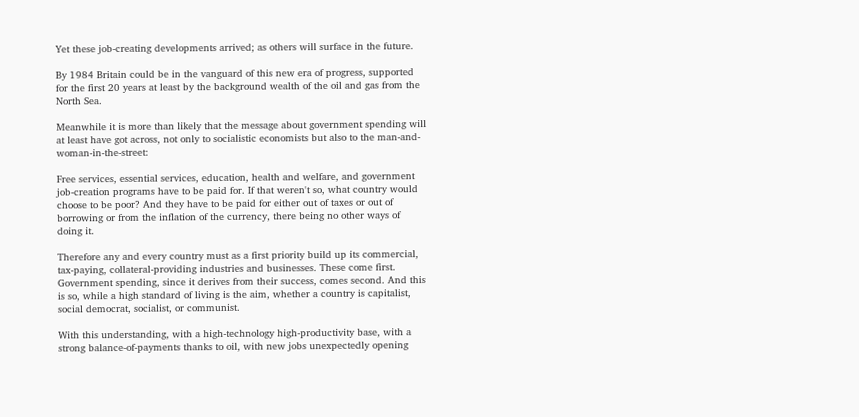Yet these job-creating developments arrived; as others will surface in the future.

By 1984 Britain could be in the vanguard of this new era of progress, supported for the first 20 years at least by the background wealth of the oil and gas from the North Sea.

Meanwhile it is more than likely that the message about government spending will at least have got across, not only to socialistic economists but also to the man-and-woman-in-the-street:

Free services, essential services, education, health and welfare, and government job-creation programs have to be paid for. If that weren't so, what country would choose to be poor? And they have to be paid for either out of taxes or out of borrowing or from the inflation of the currency, there being no other ways of doing it.

Therefore any and every country must as a first priority build up its commercial, tax-paying, collateral-providing industries and businesses. These come first. Government spending, since it derives from their success, comes second. And this is so, while a high standard of living is the aim, whether a country is capitalist, social democrat, socialist, or communist.

With this understanding, with a high-technology high-productivity base, with a strong balance-of-payments thanks to oil, with new jobs unexpectedly opening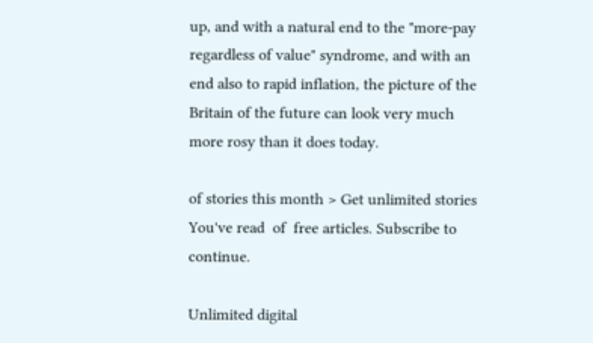up, and with a natural end to the "more-pay regardless of value" syndrome, and with an end also to rapid inflation, the picture of the Britain of the future can look very much more rosy than it does today.

of stories this month > Get unlimited stories
You've read  of  free articles. Subscribe to continue.

Unlimited digital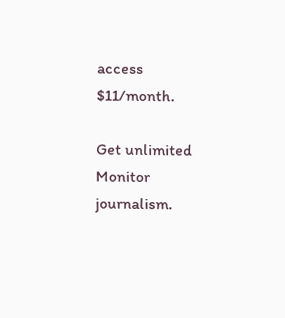access $11/month.

Get unlimited Monitor journalism.